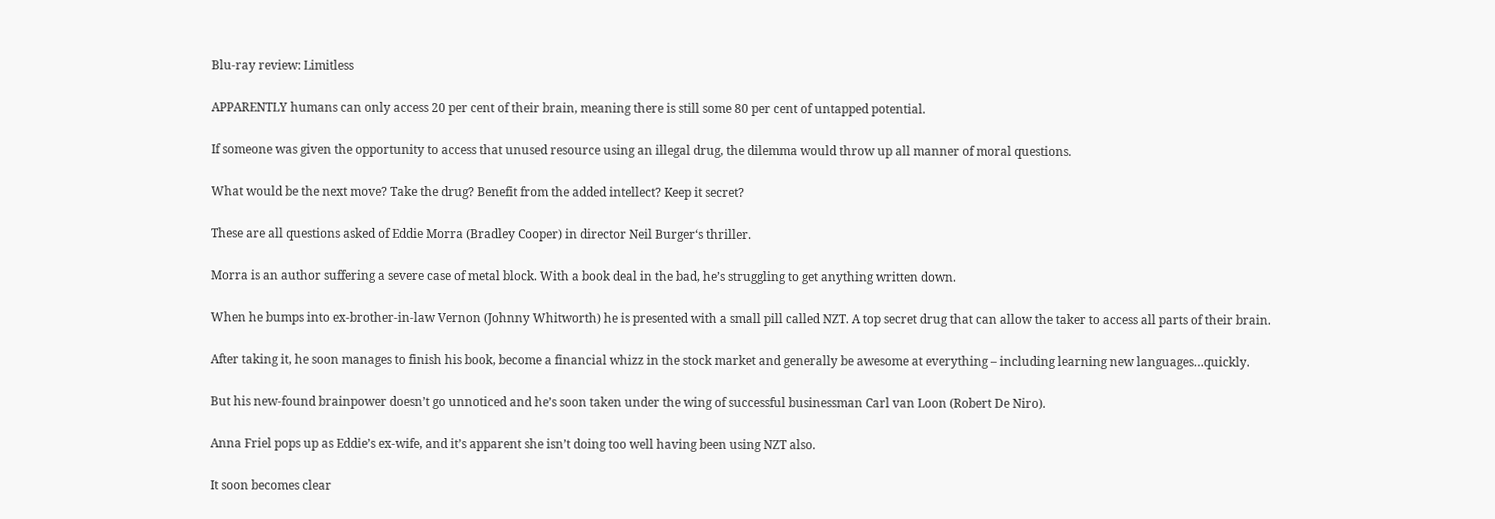Blu-ray review: Limitless

APPARENTLY humans can only access 20 per cent of their brain, meaning there is still some 80 per cent of untapped potential.

If someone was given the opportunity to access that unused resource using an illegal drug, the dilemma would throw up all manner of moral questions.

What would be the next move? Take the drug? Benefit from the added intellect? Keep it secret?

These are all questions asked of Eddie Morra (Bradley Cooper) in director Neil Burger‘s thriller.

Morra is an author suffering a severe case of metal block. With a book deal in the bad, he’s struggling to get anything written down.

When he bumps into ex-brother-in-law Vernon (Johnny Whitworth) he is presented with a small pill called NZT. A top secret drug that can allow the taker to access all parts of their brain.

After taking it, he soon manages to finish his book, become a financial whizz in the stock market and generally be awesome at everything – including learning new languages…quickly.

But his new-found brainpower doesn’t go unnoticed and he’s soon taken under the wing of successful businessman Carl van Loon (Robert De Niro).

Anna Friel pops up as Eddie’s ex-wife, and it’s apparent she isn’t doing too well having been using NZT also.

It soon becomes clear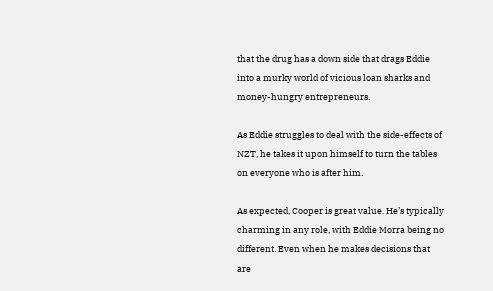that the drug has a down side that drags Eddie into a murky world of vicious loan sharks and money-hungry entrepreneurs.

As Eddie struggles to deal with the side-effects of NZT, he takes it upon himself to turn the tables on everyone who is after him.

As expected, Cooper is great value. He’s typically charming in any role, with Eddie Morra being no different. Even when he makes decisions that are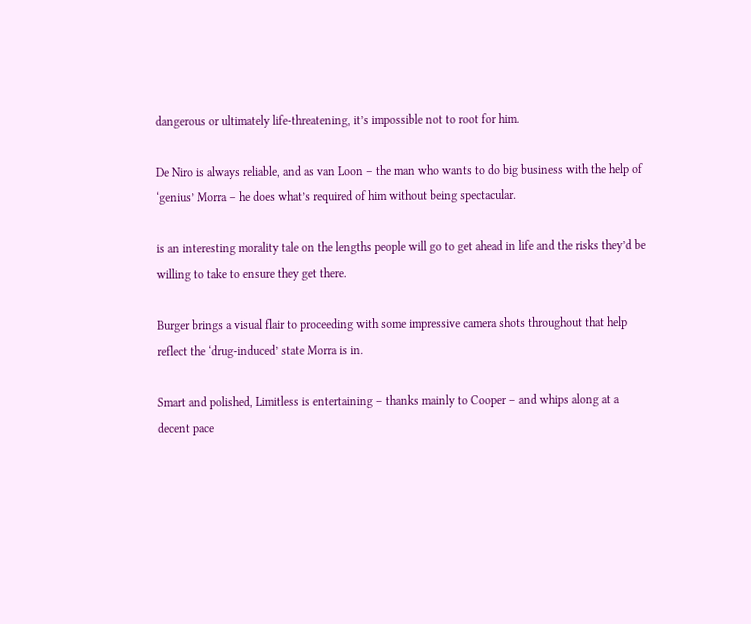dangerous or ultimately life-threatening, it’s impossible not to root for him.

De Niro is always reliable, and as van Loon – the man who wants to do big business with the help of ‘genius’ Morra – he does what’s required of him without being spectacular.

is an interesting morality tale on the lengths people will go to get ahead in life and the risks they’d be willing to take to ensure they get there.

Burger brings a visual flair to proceeding with some impressive camera shots throughout that help reflect the ‘drug-induced’ state Morra is in.

Smart and polished, Limitless is entertaining – thanks mainly to Cooper – and whips along at a decent pace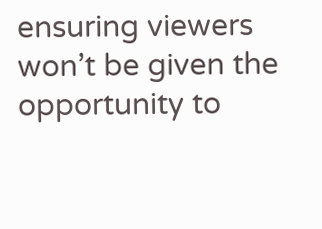ensuring viewers won’t be given the opportunity to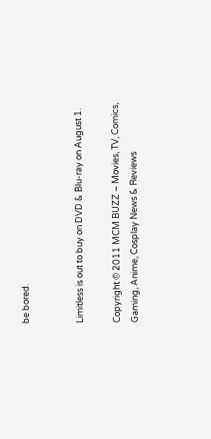be bored.


Limitless is out to buy on DVD & Blu-ray on August 1.

Copyright © 2011 MCM BUZZ – Movies, TV, Comics, Gaming, Anime, Cosplay News & Reviews